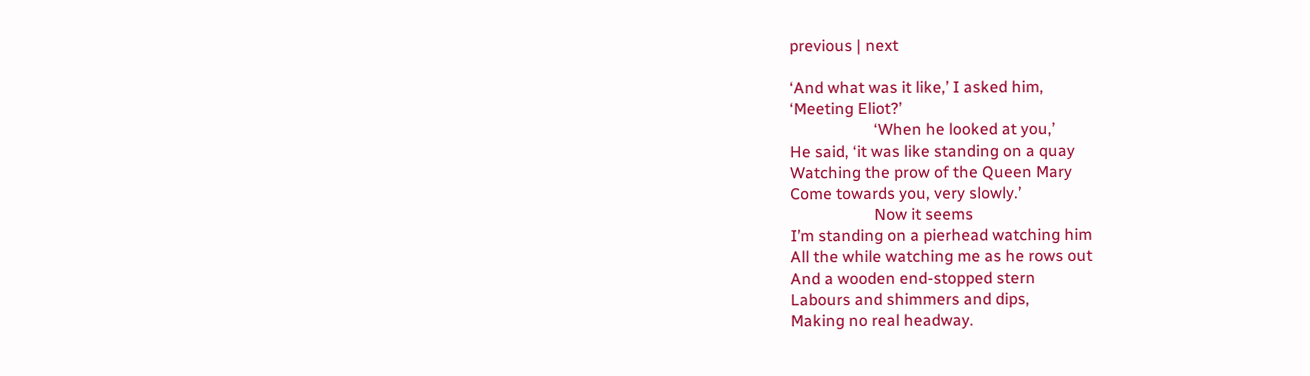previous | next

‘And what was it like,’ I asked him,
‘Meeting Eliot?’
                     ‘When he looked at you,’
He said, ‘it was like standing on a quay
Watching the prow of the Queen Mary
Come towards you, very slowly.’
                     Now it seems
I’m standing on a pierhead watching him
All the while watching me as he rows out
And a wooden end-stopped stern
Labours and shimmers and dips,
Making no real headway.